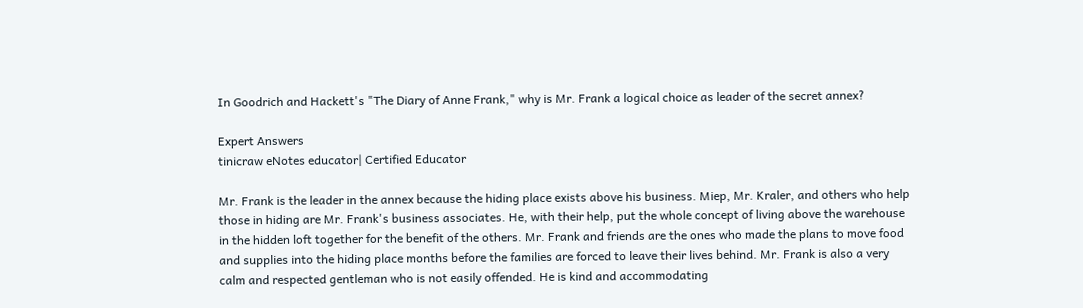In Goodrich and Hackett's "The Diary of Anne Frank," why is Mr. Frank a logical choice as leader of the secret annex?

Expert Answers
tinicraw eNotes educator| Certified Educator

Mr. Frank is the leader in the annex because the hiding place exists above his business. Miep, Mr. Kraler, and others who help those in hiding are Mr. Frank's business associates. He, with their help, put the whole concept of living above the warehouse in the hidden loft together for the benefit of the others. Mr. Frank and friends are the ones who made the plans to move food and supplies into the hiding place months before the families are forced to leave their lives behind. Mr. Frank is also a very calm and respected gentleman who is not easily offended. He is kind and accommodating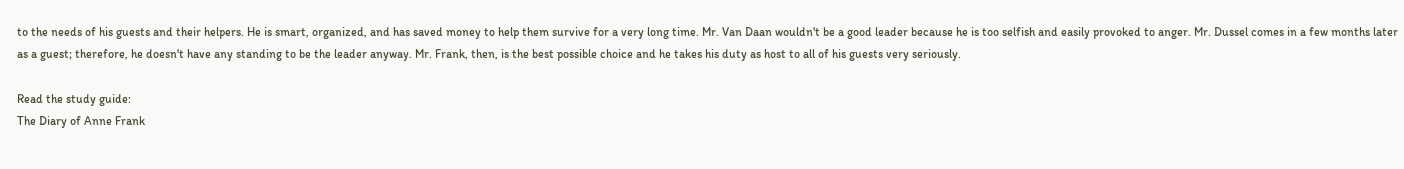to the needs of his guests and their helpers. He is smart, organized, and has saved money to help them survive for a very long time. Mr. Van Daan wouldn't be a good leader because he is too selfish and easily provoked to anger. Mr. Dussel comes in a few months later as a guest; therefore, he doesn't have any standing to be the leader anyway. Mr. Frank, then, is the best possible choice and he takes his duty as host to all of his guests very seriously.

Read the study guide:
The Diary of Anne Frank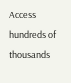Access hundreds of thousands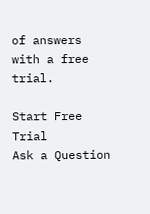of answers with a free trial.

Start Free Trial
Ask a Question